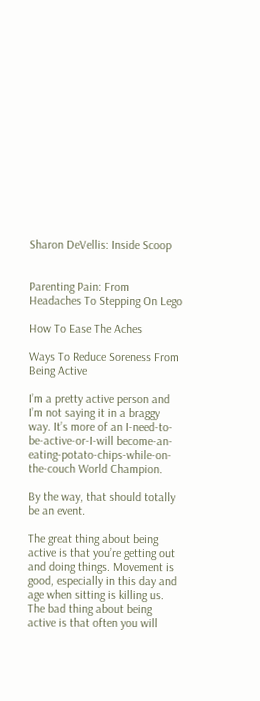Sharon DeVellis: Inside Scoop


Parenting Pain: From Headaches To Stepping On Lego

How To Ease The Aches

Ways To Reduce Soreness From Being Active

I’m a pretty active person and I’m not saying it in a braggy way. It’s more of an I-need-to-be-active-or-I-will become-an-eating-potato-chips-while-on-the-couch World Champion.

By the way, that should totally be an event.

The great thing about being active is that you’re getting out and doing things. Movement is good, especially in this day and age when sitting is killing us. The bad thing about being active is that often you will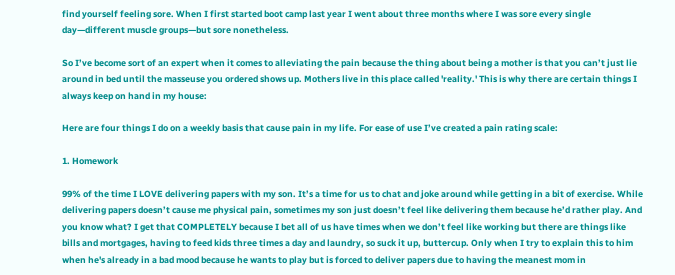find yourself feeling sore. When I first started boot camp last year I went about three months where I was sore every single day—different muscle groups—but sore nonetheless.

So I’ve become sort of an expert when it comes to alleviating the pain because the thing about being a mother is that you can’t just lie around in bed until the masseuse you ordered shows up. Mothers live in this place called 'reality.' This is why there are certain things I always keep on hand in my house:

Here are four things I do on a weekly basis that cause pain in my life. For ease of use I’ve created a pain rating scale:

1. Homework

99% of the time I LOVE delivering papers with my son. It’s a time for us to chat and joke around while getting in a bit of exercise. While delivering papers doesn’t cause me physical pain, sometimes my son just doesn’t feel like delivering them because he’d rather play. And you know what? I get that COMPLETELY because I bet all of us have times when we don’t feel like working but there are things like bills and mortgages, having to feed kids three times a day and laundry, so suck it up, buttercup. Only when I try to explain this to him when he's already in a bad mood because he wants to play but is forced to deliver papers due to having the meanest mom in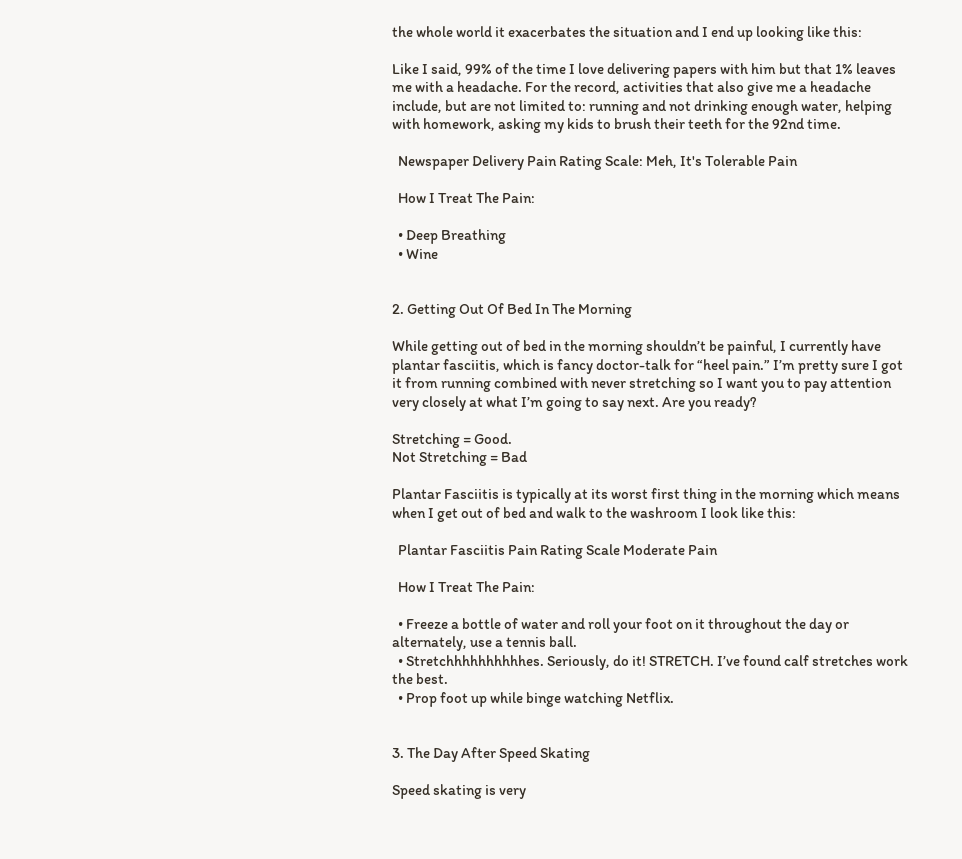the whole world it exacerbates the situation and I end up looking like this:

Like I said, 99% of the time I love delivering papers with him but that 1% leaves me with a headache. For the record, activities that also give me a headache include, but are not limited to: running and not drinking enough water, helping with homework, asking my kids to brush their teeth for the 92nd time.

  Newspaper Delivery Pain Rating Scale: Meh, It's Tolerable Pain

  How I Treat The Pain:

  • Deep Breathing
  • Wine


2. Getting Out Of Bed In The Morning

While getting out of bed in the morning shouldn’t be painful, I currently have plantar fasciitis, which is fancy doctor-talk for “heel pain.” I’m pretty sure I got it from running combined with never stretching so I want you to pay attention very closely at what I’m going to say next. Are you ready?

Stretching = Good.
Not Stretching = Bad

Plantar Fasciitis is typically at its worst first thing in the morning which means when I get out of bed and walk to the washroom I look like this:

  Plantar Fasciitis Pain Rating Scale Moderate Pain

  How I Treat The Pain:

  • Freeze a bottle of water and roll your foot on it throughout the day or alternately, use a tennis ball.
  • Stretchhhhhhhhhhes. Seriously, do it! STRETCH. I’ve found calf stretches work the best.
  • Prop foot up while binge watching Netflix.


3. The Day After Speed Skating

Speed skating is very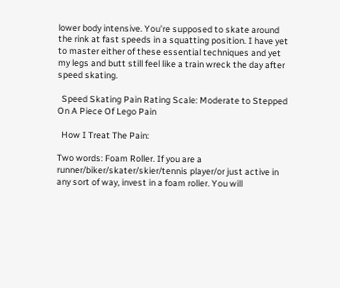lower body intensive. You’re supposed to skate around the rink at fast speeds in a squatting position. I have yet to master either of these essential techniques and yet my legs and butt still feel like a train wreck the day after speed skating.

  Speed Skating Pain Rating Scale: Moderate to Stepped On A Piece Of Lego Pain

  How I Treat The Pain:

Two words: Foam Roller. If you are a runner/biker/skater/skier/tennis player/or just active in any sort of way, invest in a foam roller. You will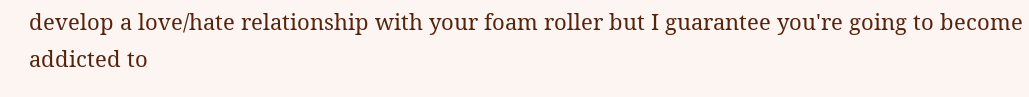develop a love/hate relationship with your foam roller but I guarantee you're going to become addicted to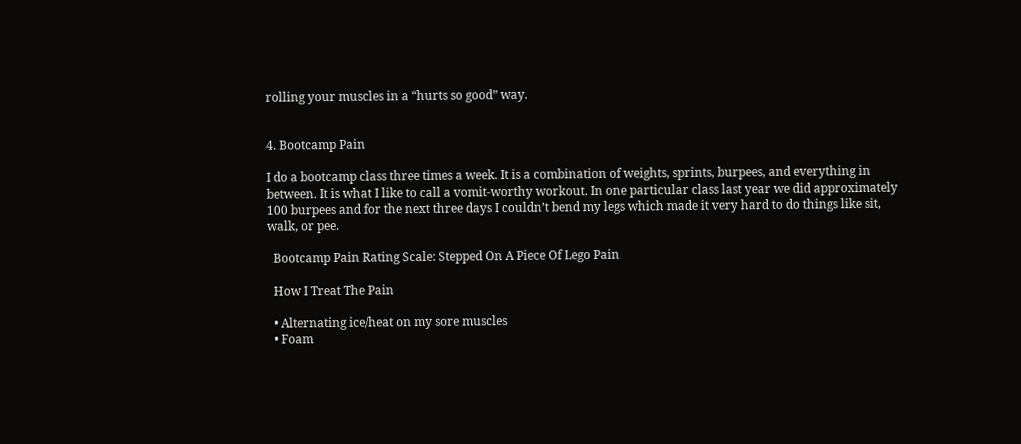rolling your muscles in a “hurts so good” way.


4. Bootcamp Pain

I do a bootcamp class three times a week. It is a combination of weights, sprints, burpees, and everything in between. It is what I like to call a vomit-worthy workout. In one particular class last year we did approximately 100 burpees and for the next three days I couldn’t bend my legs which made it very hard to do things like sit, walk, or pee.

  Bootcamp Pain Rating Scale: Stepped On A Piece Of Lego Pain

  How I Treat The Pain

  • Alternating ice/heat on my sore muscles
  • Foam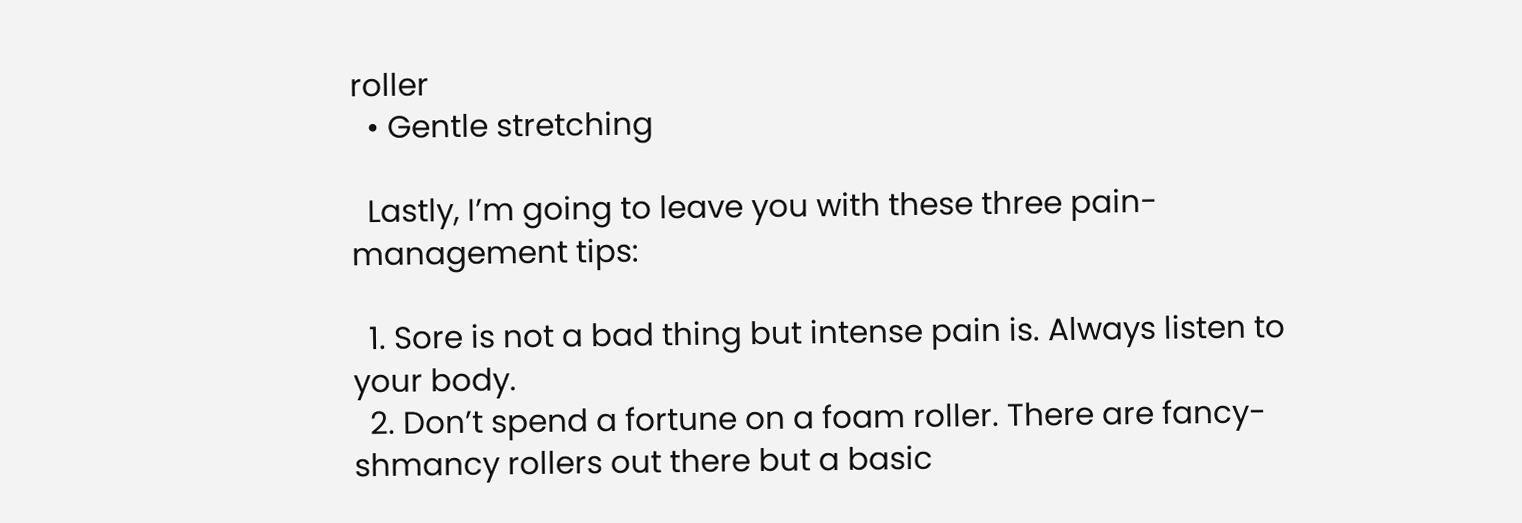roller
  • Gentle stretching

  Lastly, I’m going to leave you with these three pain-management tips:

  1. Sore is not a bad thing but intense pain is. Always listen to your body.
  2. Don’t spend a fortune on a foam roller. There are fancy-shmancy rollers out there but a basic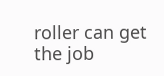roller can get the job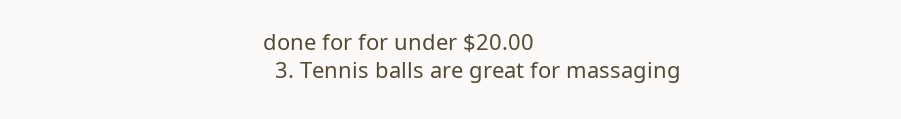done for for under $20.00
  3. Tennis balls are great for massaging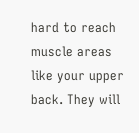hard to reach muscle areas like your upper back. They will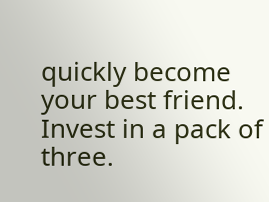quickly become your best friend. Invest in a pack of three.